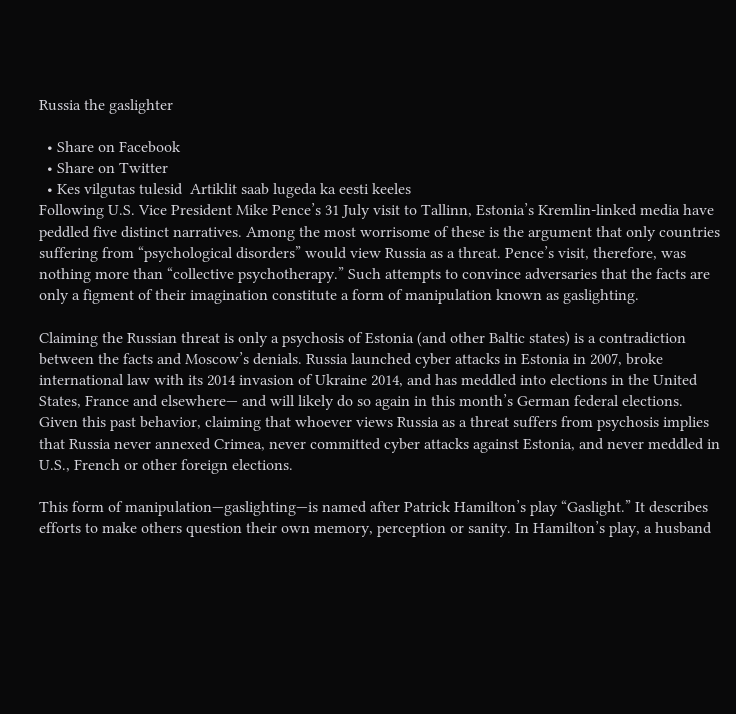Russia the gaslighter

  • Share on Facebook
  • Share on Twitter
  • Kes vilgutas tulesid  Artiklit saab lugeda ka eesti keeles
Following U.S. Vice President Mike Pence’s 31 July visit to Tallinn, Estonia’s Kremlin-linked media have peddled five distinct narratives. Among the most worrisome of these is the argument that only countries suffering from “psychological disorders” would view Russia as a threat. Pence’s visit, therefore, was nothing more than “collective psychotherapy.” Such attempts to convince adversaries that the facts are only a figment of their imagination constitute a form of manipulation known as gaslighting.

Claiming the Russian threat is only a psychosis of Estonia (and other Baltic states) is a contradiction between the facts and Moscow’s denials. Russia launched cyber attacks in Estonia in 2007, broke international law with its 2014 invasion of Ukraine 2014, and has meddled into elections in the United States, France and elsewhere— and will likely do so again in this month’s German federal elections. Given this past behavior, claiming that whoever views Russia as a threat suffers from psychosis implies that Russia never annexed Crimea, never committed cyber attacks against Estonia, and never meddled in U.S., French or other foreign elections.

This form of manipulation—gaslighting—is named after Patrick Hamilton’s play “Gaslight.” It describes efforts to make others question their own memory, perception or sanity. In Hamilton’s play, a husband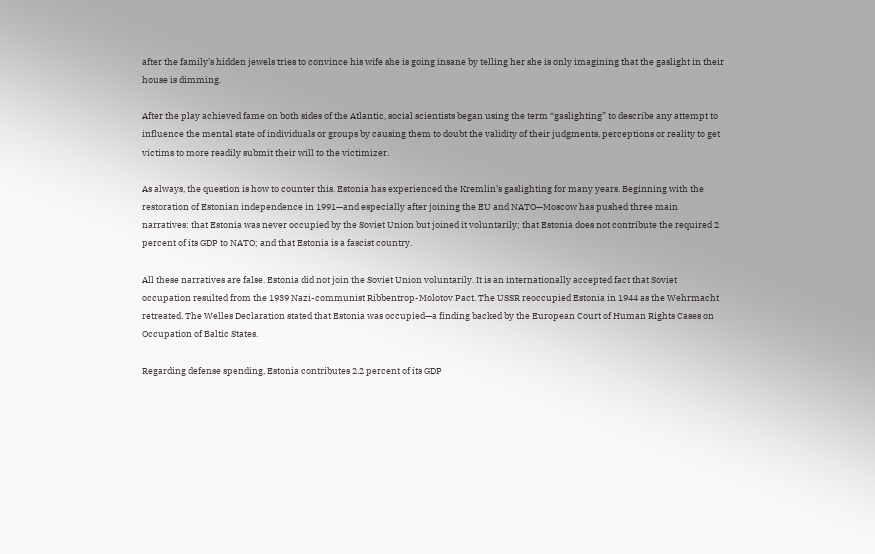after the family’s hidden jewels tries to convince his wife she is going insane by telling her she is only imagining that the gaslight in their house is dimming.

After the play achieved fame on both sides of the Atlantic, social scientists began using the term “gaslighting” to describe any attempt to influence the mental state of individuals or groups by causing them to doubt the validity of their judgments, perceptions or reality to get victims to more readily submit their will to the victimizer.

As always, the question is how to counter this. Estonia has experienced the Kremlin’s gaslighting for many years. Beginning with the restoration of Estonian independence in 1991—and especially after joining the EU and NATO—Moscow has pushed three main narratives: that Estonia was never occupied by the Soviet Union but joined it voluntarily; that Estonia does not contribute the required 2 percent of its GDP to NATO; and that Estonia is a fascist country.

All these narratives are false. Estonia did not join the Soviet Union voluntarily. It is an internationally accepted fact that Soviet occupation resulted from the 1939 Nazi-communist Ribbentrop-Molotov Pact. The USSR reoccupied Estonia in 1944 as the Wehrmacht retreated. The Welles Declaration stated that Estonia was occupied—a finding backed by the European Court of Human Rights Cases on Occupation of Baltic States.

Regarding defense spending, Estonia contributes 2.2 percent of its GDP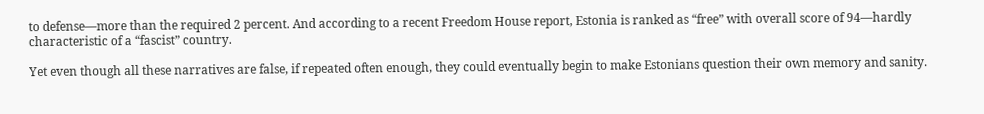to defense—more than the required 2 percent. And according to a recent Freedom House report, Estonia is ranked as “free” with overall score of 94—hardly characteristic of a “fascist” country.

Yet even though all these narratives are false, if repeated often enough, they could eventually begin to make Estonians question their own memory and sanity.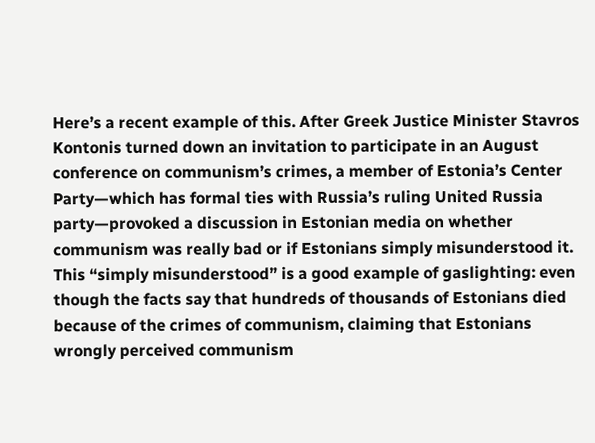Here’s a recent example of this. After Greek Justice Minister Stavros Kontonis turned down an invitation to participate in an August conference on communism’s crimes, a member of Estonia’s Center Party—which has formal ties with Russia’s ruling United Russia party—provoked a discussion in Estonian media on whether communism was really bad or if Estonians simply misunderstood it. This “simply misunderstood” is a good example of gaslighting: even though the facts say that hundreds of thousands of Estonians died because of the crimes of communism, claiming that Estonians wrongly perceived communism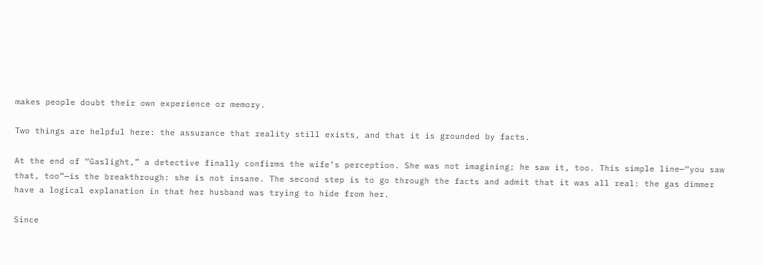makes people doubt their own experience or memory.

Two things are helpful here: the assurance that reality still exists, and that it is grounded by facts.

At the end of “Gaslight,” a detective finally confirms the wife’s perception. She was not imagining; he saw it, too. This simple line—“you saw that, too”—is the breakthrough: she is not insane. The second step is to go through the facts and admit that it was all real: the gas dimmer have a logical explanation in that her husband was trying to hide from her.

Since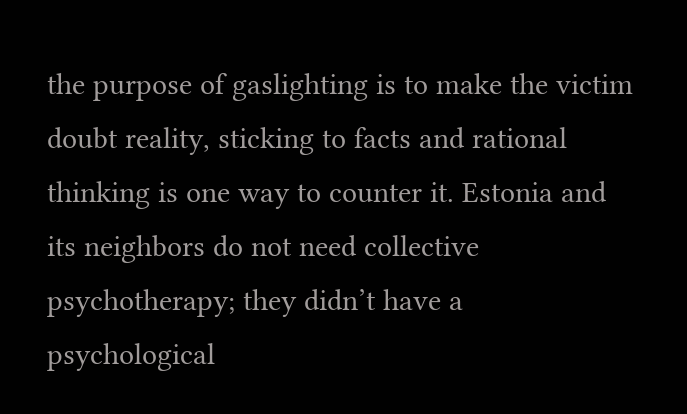the purpose of gaslighting is to make the victim doubt reality, sticking to facts and rational thinking is one way to counter it. Estonia and its neighbors do not need collective psychotherapy; they didn’t have a psychological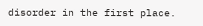disorder in the first place.